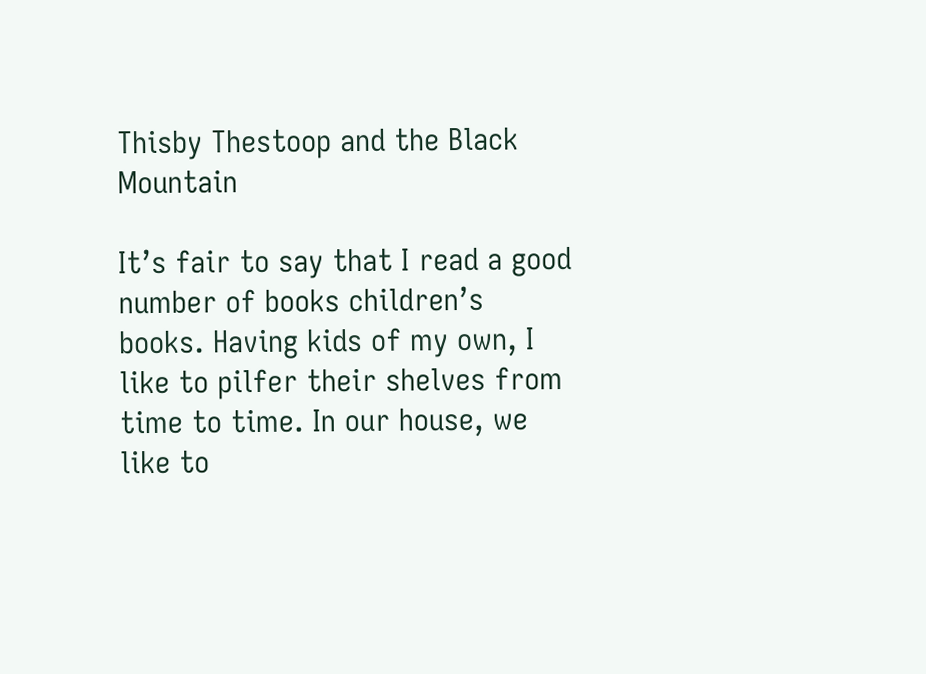Thisby Thestoop and the Black Mountain

It’s fair to say that I read a good number of books children’s books. Having kids of my own, I like to pilfer their shelves from time to time. In our house, we like to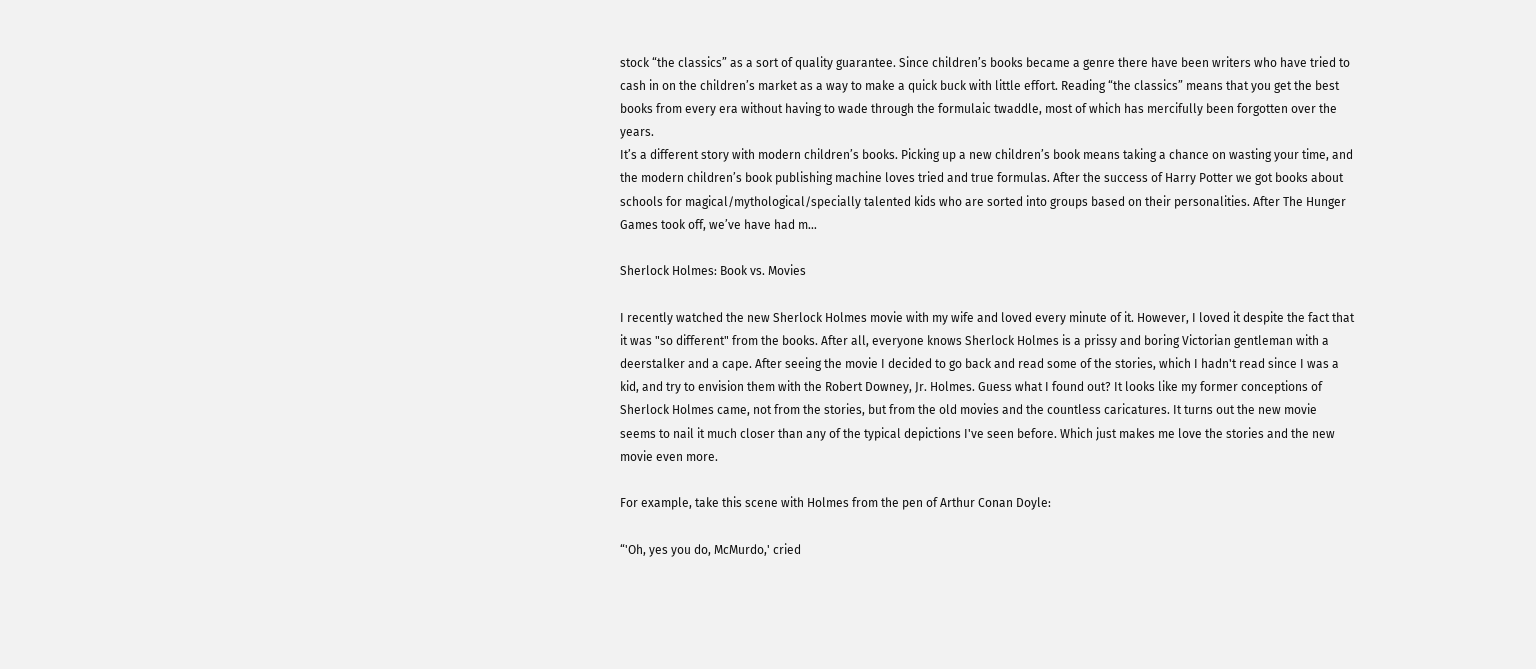stock “the classics” as a sort of quality guarantee. Since children’s books became a genre there have been writers who have tried to cash in on the children’s market as a way to make a quick buck with little effort. Reading “the classics” means that you get the best books from every era without having to wade through the formulaic twaddle, most of which has mercifully been forgotten over the years.
It’s a different story with modern children’s books. Picking up a new children’s book means taking a chance on wasting your time, and the modern children’s book publishing machine loves tried and true formulas. After the success of Harry Potter we got books about schools for magical/mythological/specially talented kids who are sorted into groups based on their personalities. After The Hunger Games took off, we’ve have had m…

Sherlock Holmes: Book vs. Movies

I recently watched the new Sherlock Holmes movie with my wife and loved every minute of it. However, I loved it despite the fact that it was "so different" from the books. After all, everyone knows Sherlock Holmes is a prissy and boring Victorian gentleman with a deerstalker and a cape. After seeing the movie I decided to go back and read some of the stories, which I hadn't read since I was a kid, and try to envision them with the Robert Downey, Jr. Holmes. Guess what I found out? It looks like my former conceptions of Sherlock Holmes came, not from the stories, but from the old movies and the countless caricatures. It turns out the new movie seems to nail it much closer than any of the typical depictions I've seen before. Which just makes me love the stories and the new movie even more.

For example, take this scene with Holmes from the pen of Arthur Conan Doyle:

“'Oh, yes you do, McMurdo,' cried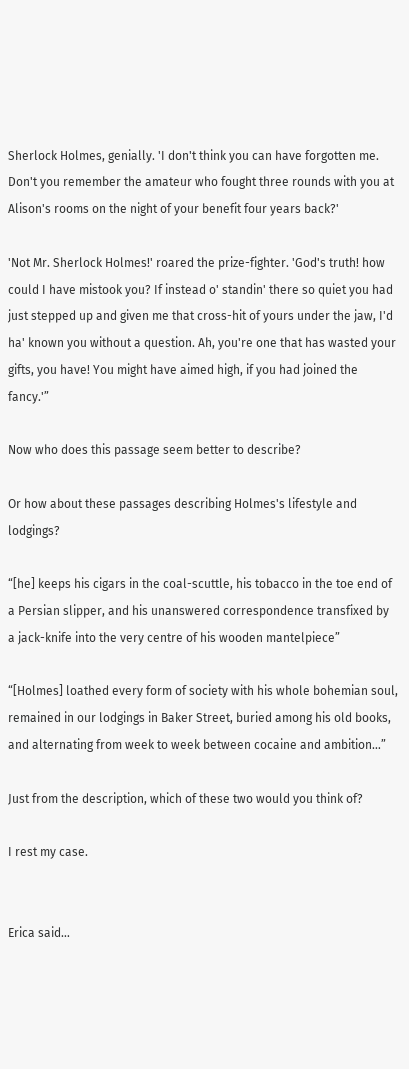Sherlock Holmes, genially. 'I don't think you can have forgotten me. Don't you remember the amateur who fought three rounds with you at Alison's rooms on the night of your benefit four years back?'

'Not Mr. Sherlock Holmes!' roared the prize-fighter. 'God's truth! how could I have mistook you? If instead o' standin' there so quiet you had just stepped up and given me that cross-hit of yours under the jaw, I'd ha' known you without a question. Ah, you're one that has wasted your gifts, you have! You might have aimed high, if you had joined the fancy.'”

Now who does this passage seem better to describe?

Or how about these passages describing Holmes's lifestyle and lodgings?

“[he] keeps his cigars in the coal-scuttle, his tobacco in the toe end of a Persian slipper, and his unanswered correspondence transfixed by a jack-knife into the very centre of his wooden mantelpiece”

“[Holmes] loathed every form of society with his whole bohemian soul, remained in our lodgings in Baker Street, buried among his old books, and alternating from week to week between cocaine and ambition…”

Just from the description, which of these two would you think of?

I rest my case.


Erica said…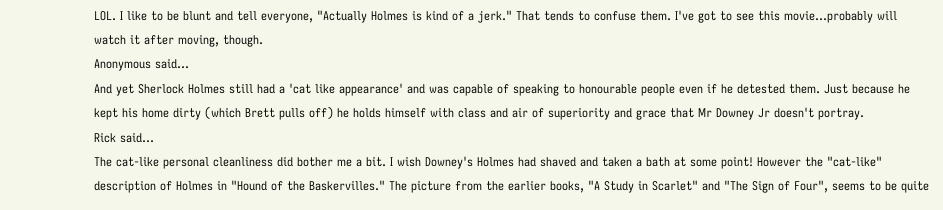LOL. I like to be blunt and tell everyone, "Actually Holmes is kind of a jerk." That tends to confuse them. I've got to see this movie...probably will watch it after moving, though.
Anonymous said…
And yet Sherlock Holmes still had a 'cat like appearance' and was capable of speaking to honourable people even if he detested them. Just because he kept his home dirty (which Brett pulls off) he holds himself with class and air of superiority and grace that Mr Downey Jr doesn't portray.
Rick said…
The cat-like personal cleanliness did bother me a bit. I wish Downey's Holmes had shaved and taken a bath at some point! However the "cat-like" description of Holmes in "Hound of the Baskervilles." The picture from the earlier books, "A Study in Scarlet" and "The Sign of Four", seems to be quite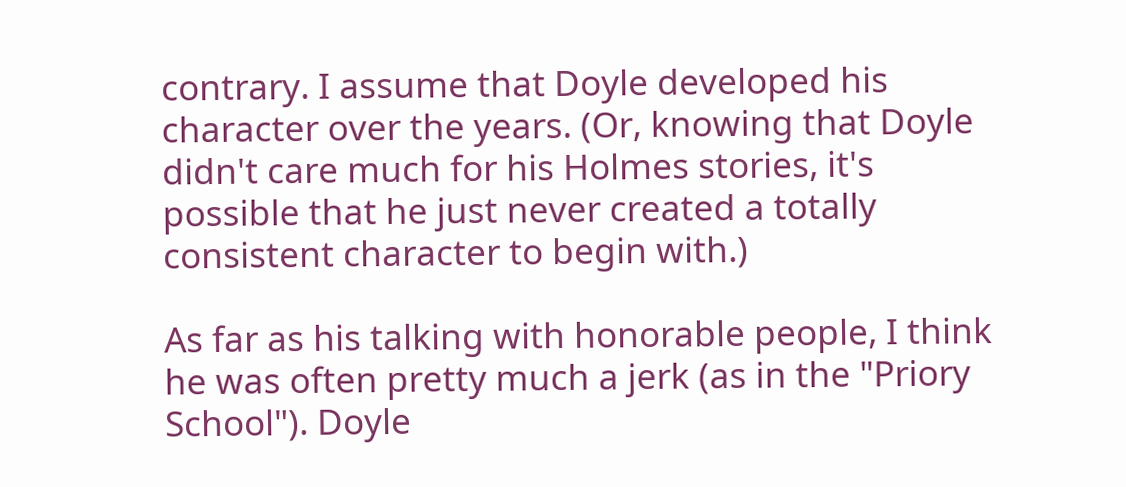contrary. I assume that Doyle developed his character over the years. (Or, knowing that Doyle didn't care much for his Holmes stories, it's possible that he just never created a totally consistent character to begin with.)

As far as his talking with honorable people, I think he was often pretty much a jerk (as in the "Priory School"). Doyle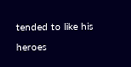tended to like his heroes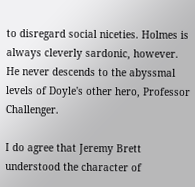to disregard social niceties. Holmes is always cleverly sardonic, however. He never descends to the abyssmal levels of Doyle's other hero, Professor Challenger.

I do agree that Jeremy Brett understood the character of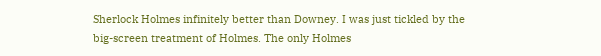Sherlock Holmes infinitely better than Downey. I was just tickled by the big-screen treatment of Holmes. The only Holmes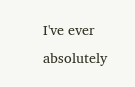I've ever absolutely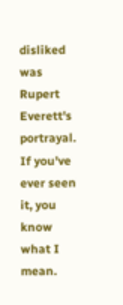disliked was Rupert Everett's portrayal. If you've ever seen it, you know what I mean.